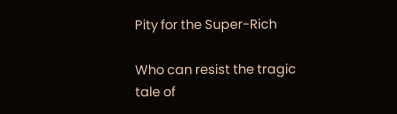Pity for the Super-Rich

Who can resist the tragic tale of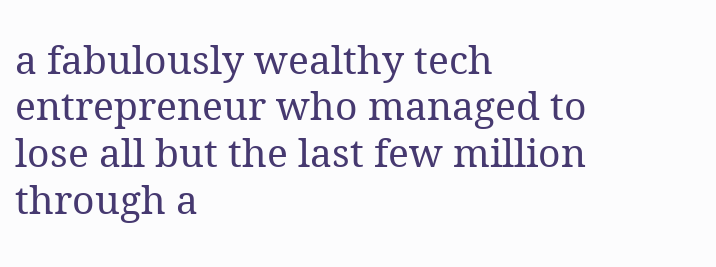a fabulously wealthy tech entrepreneur who managed to lose all but the last few million through a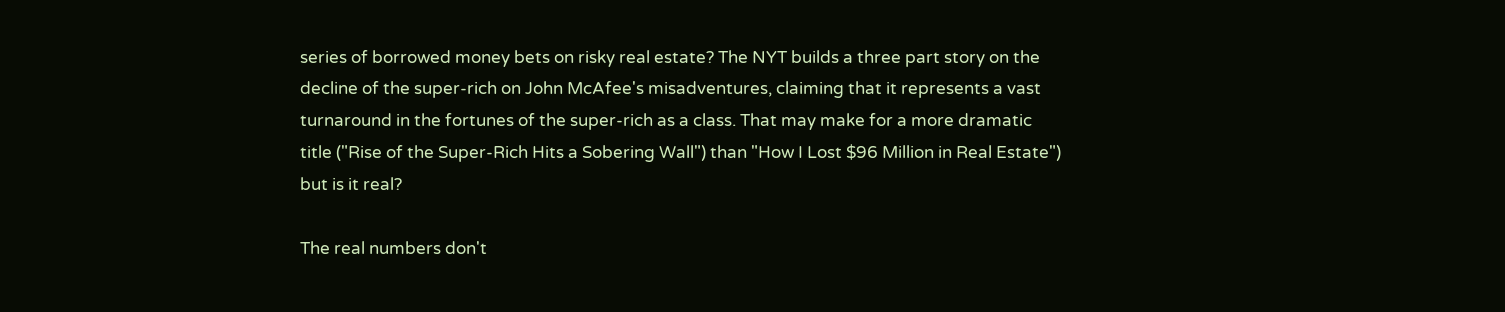series of borrowed money bets on risky real estate? The NYT builds a three part story on the decline of the super-rich on John McAfee's misadventures, claiming that it represents a vast turnaround in the fortunes of the super-rich as a class. That may make for a more dramatic title ("Rise of the Super-Rich Hits a Sobering Wall") than "How I Lost $96 Million in Real Estate") but is it real?

The real numbers don't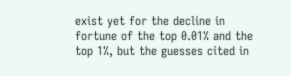exist yet for the decline in fortune of the top 0.01% and the top 1%, but the guesses cited in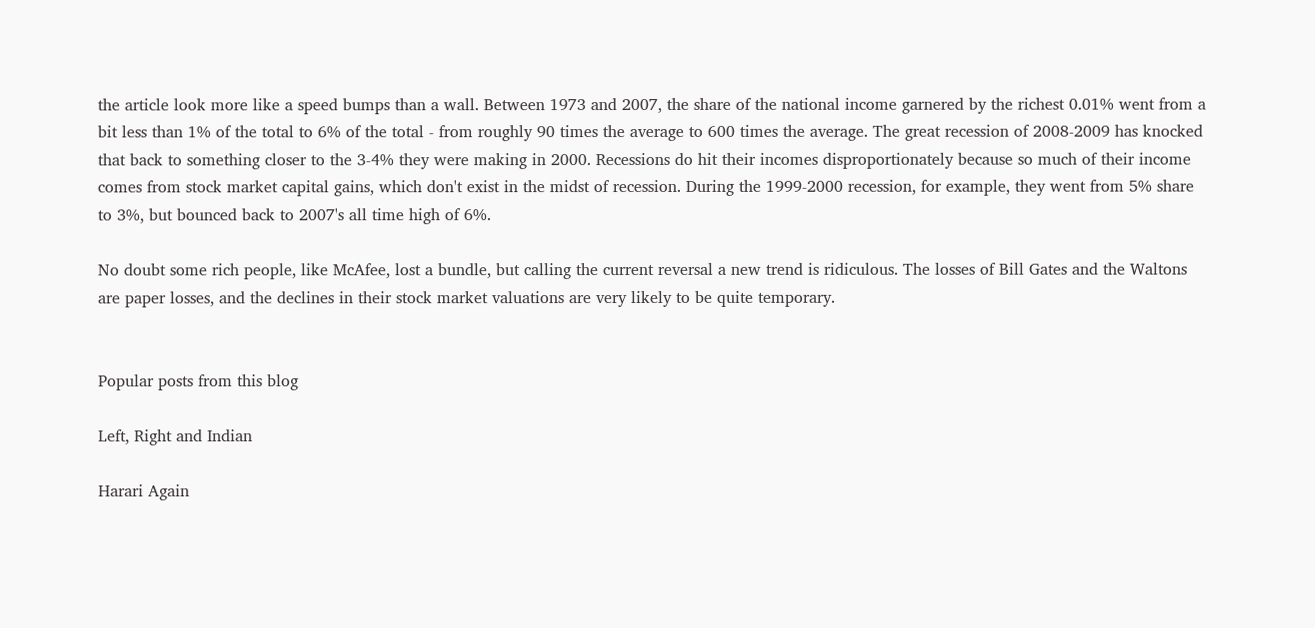the article look more like a speed bumps than a wall. Between 1973 and 2007, the share of the national income garnered by the richest 0.01% went from a bit less than 1% of the total to 6% of the total - from roughly 90 times the average to 600 times the average. The great recession of 2008-2009 has knocked that back to something closer to the 3-4% they were making in 2000. Recessions do hit their incomes disproportionately because so much of their income comes from stock market capital gains, which don't exist in the midst of recession. During the 1999-2000 recession, for example, they went from 5% share to 3%, but bounced back to 2007's all time high of 6%.

No doubt some rich people, like McAfee, lost a bundle, but calling the current reversal a new trend is ridiculous. The losses of Bill Gates and the Waltons are paper losses, and the declines in their stock market valuations are very likely to be quite temporary.


Popular posts from this blog

Left, Right and Indian

Harari Again